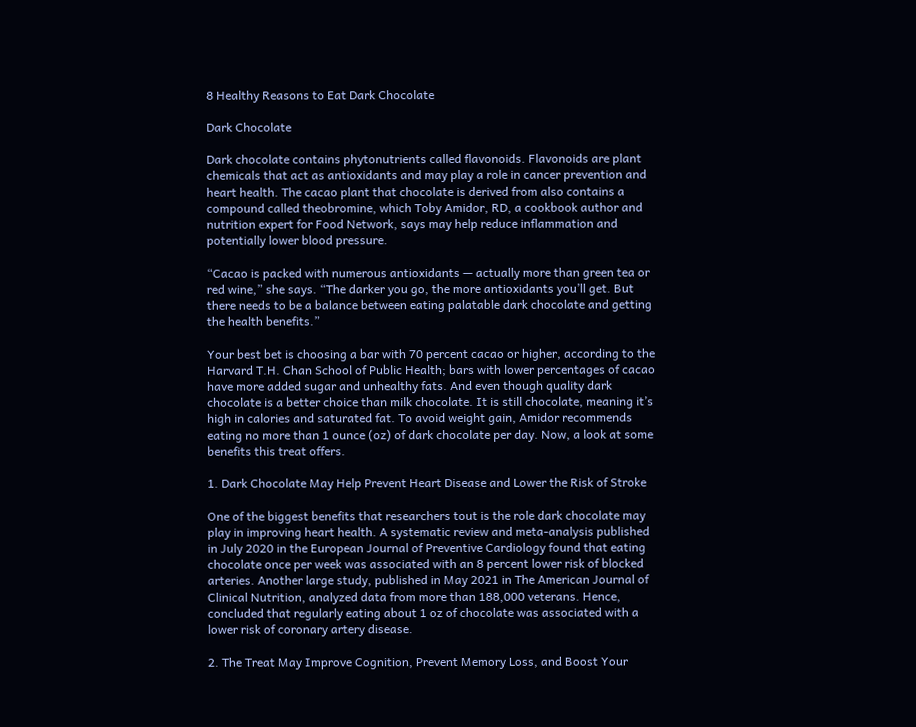8 Healthy Reasons to Eat Dark Chocolate

Dark Chocolate

Dark chocolate contains phytonutrients called flavonoids. Flavonoids are plant chemicals that act as antioxidants and may play a role in cancer prevention and heart health. The cacao plant that chocolate is derived from also contains a compound called theobromine, which Toby Amidor, RD, a cookbook author and nutrition expert for Food Network, says may help reduce inflammation and potentially lower blood pressure.

“Cacao is packed with numerous antioxidants — actually more than green tea or red wine,” she says. “The darker you go, the more antioxidants you’ll get. But there needs to be a balance between eating palatable dark chocolate and getting the health benefits.”

Your best bet is choosing a bar with 70 percent cacao or higher, according to the Harvard T.H. Chan School of Public Health; bars with lower percentages of cacao have more added sugar and unhealthy fats. And even though quality dark chocolate is a better choice than milk chocolate. It is still chocolate, meaning it’s high in calories and saturated fat. To avoid weight gain, Amidor recommends eating no more than 1 ounce (oz) of dark chocolate per day. Now, a look at some benefits this treat offers.

1. Dark Chocolate May Help Prevent Heart Disease and Lower the Risk of Stroke

One of the biggest benefits that researchers tout is the role dark chocolate may play in improving heart health. A systematic review and meta-analysis published in July 2020 in the European Journal of Preventive Cardiology found that eating chocolate once per week was associated with an 8 percent lower risk of blocked arteries. Another large study, published in May 2021 in The American Journal of Clinical Nutrition, analyzed data from more than 188,000 veterans. Hence, concluded that regularly eating about 1 oz of chocolate was associated with a lower risk of coronary artery disease.

2. The Treat May Improve Cognition, Prevent Memory Loss, and Boost Your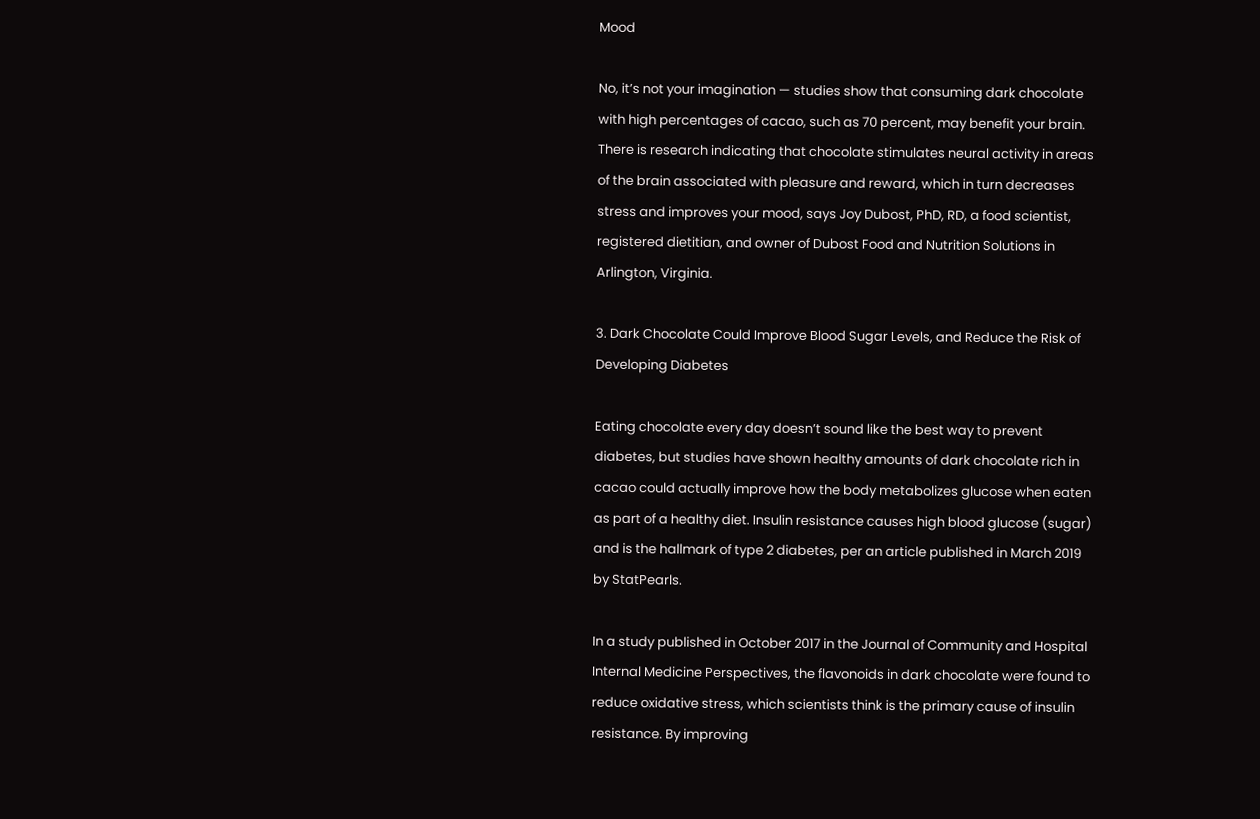Mood

No, it’s not your imagination — studies show that consuming dark chocolate with high percentages of cacao, such as 70 percent, may benefit your brain. There is research indicating that chocolate stimulates neural activity in areas of the brain associated with pleasure and reward, which in turn decreases stress and improves your mood, says Joy Dubost, PhD, RD, a food scientist, registered dietitian, and owner of Dubost Food and Nutrition Solutions in Arlington, Virginia.

3. Dark Chocolate Could Improve Blood Sugar Levels, and Reduce the Risk of Developing Diabetes

Eating chocolate every day doesn’t sound like the best way to prevent diabetes, but studies have shown healthy amounts of dark chocolate rich in cacao could actually improve how the body metabolizes glucose when eaten as part of a healthy diet. Insulin resistance causes high blood glucose (sugar) and is the hallmark of type 2 diabetes, per an article published in March 2019 by StatPearls.

In a study published in October 2017 in the Journal of Community and Hospital Internal Medicine Perspectives, the flavonoids in dark chocolate were found to reduce oxidative stress, which scientists think is the primary cause of insulin resistance. By improving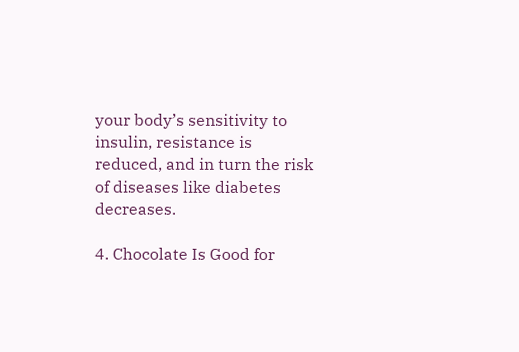your body’s sensitivity to insulin, resistance is reduced, and in turn the risk of diseases like diabetes decreases.

4. Chocolate Is Good for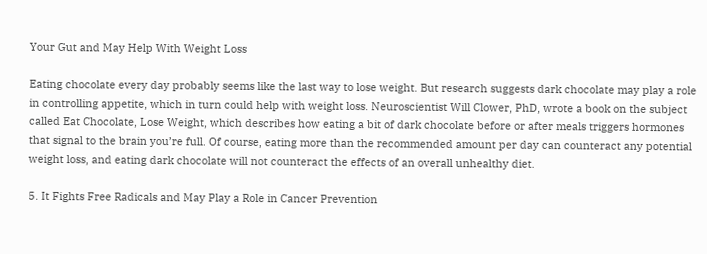Your Gut and May Help With Weight Loss

Eating chocolate every day probably seems like the last way to lose weight. But research suggests dark chocolate may play a role in controlling appetite, which in turn could help with weight loss. Neuroscientist Will Clower, PhD, wrote a book on the subject called Eat Chocolate, Lose Weight, which describes how eating a bit of dark chocolate before or after meals triggers hormones that signal to the brain you’re full. Of course, eating more than the recommended amount per day can counteract any potential weight loss, and eating dark chocolate will not counteract the effects of an overall unhealthy diet.

5. It Fights Free Radicals and May Play a Role in Cancer Prevention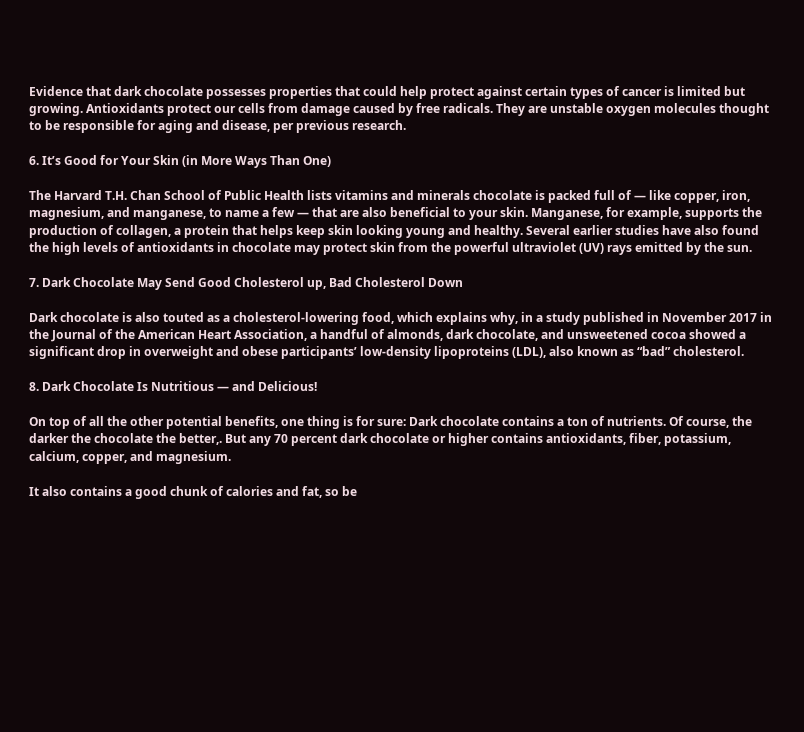Evidence that dark chocolate possesses properties that could help protect against certain types of cancer is limited but growing. Antioxidants protect our cells from damage caused by free radicals. They are unstable oxygen molecules thought to be responsible for aging and disease, per previous research.

6. It’s Good for Your Skin (in More Ways Than One)

The Harvard T.H. Chan School of Public Health lists vitamins and minerals chocolate is packed full of — like copper, iron, magnesium, and manganese, to name a few — that are also beneficial to your skin. Manganese, for example, supports the production of collagen, a protein that helps keep skin looking young and healthy. Several earlier studies have also found the high levels of antioxidants in chocolate may protect skin from the powerful ultraviolet (UV) rays emitted by the sun.

7. Dark Chocolate May Send Good Cholesterol up, Bad Cholesterol Down

Dark chocolate is also touted as a cholesterol-lowering food, which explains why, in a study published in November 2017 in the Journal of the American Heart Association, a handful of almonds, dark chocolate, and unsweetened cocoa showed a significant drop in overweight and obese participants’ low-density lipoproteins (LDL), also known as “bad” cholesterol.

8. Dark Chocolate Is Nutritious — and Delicious!

On top of all the other potential benefits, one thing is for sure: Dark chocolate contains a ton of nutrients. Of course, the darker the chocolate the better,. But any 70 percent dark chocolate or higher contains antioxidants, fiber, potassium, calcium, copper, and magnesium.

It also contains a good chunk of calories and fat, so be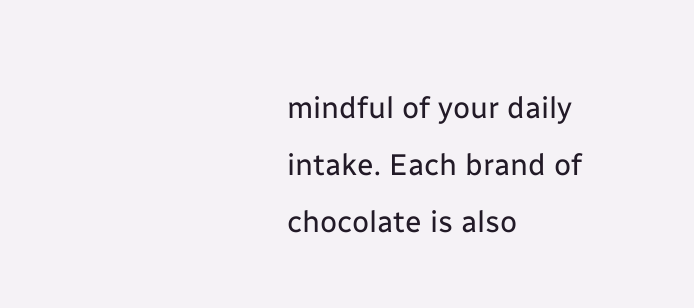mindful of your daily intake. Each brand of chocolate is also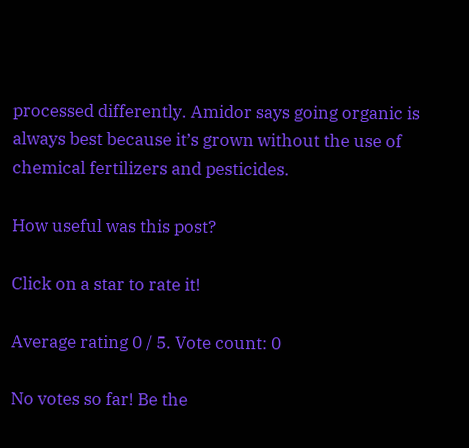processed differently. Amidor says going organic is always best because it’s grown without the use of chemical fertilizers and pesticides.

How useful was this post?

Click on a star to rate it!

Average rating 0 / 5. Vote count: 0

No votes so far! Be the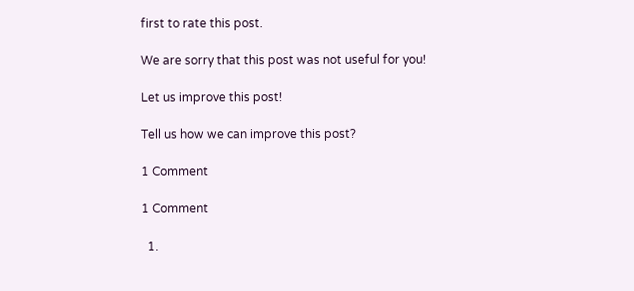first to rate this post.

We are sorry that this post was not useful for you!

Let us improve this post!

Tell us how we can improve this post?

1 Comment

1 Comment

  1.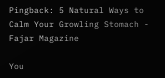Pingback: 5 Natural Ways to Calm Your Growling Stomach - Fajar Magazine

You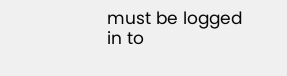must be logged in to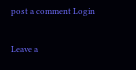post a comment Login

Leave a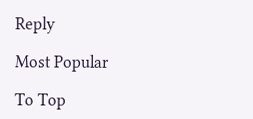Reply

Most Popular

To Top